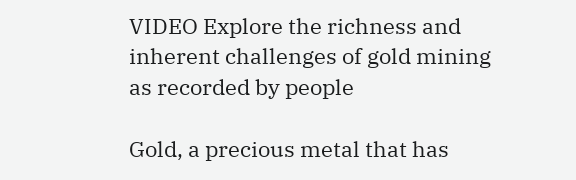VIDEO Explore the richness and inherent challenges of gold mining as recorded by people

Gold, a precious metal that has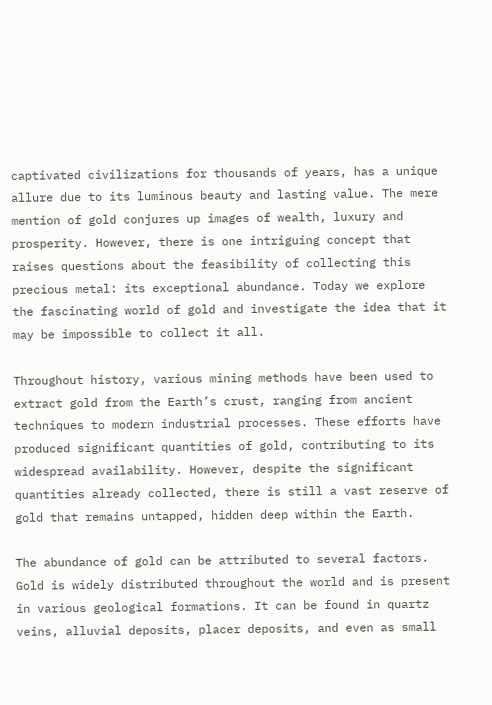captivated civilizations for thousands of years, has a unique allure due to its luminous beauty and lasting value. The mere mention of gold conjures up images of wealth, luxury and prosperity. However, there is one intriguing concept that raises questions about the feasibility of collecting this precious metal: its exceptional abundance. Today we explore the fascinating world of gold and investigate the idea that it may be impossible to collect it all.

Throughout history, various mining methods have been used to extract gold from the Earth’s crust, ranging from ancient techniques to modern industrial processes. These efforts have produced significant quantities of gold, contributing to its widespread availability. However, despite the significant quantities already collected, there is still a vast reserve of gold that remains untapped, hidden deep within the Earth.

The abundance of gold can be attributed to several factors. Gold is widely distributed throughout the world and is present in various geological formations. It can be found in quartz veins, alluvial deposits, placer deposits, and even as small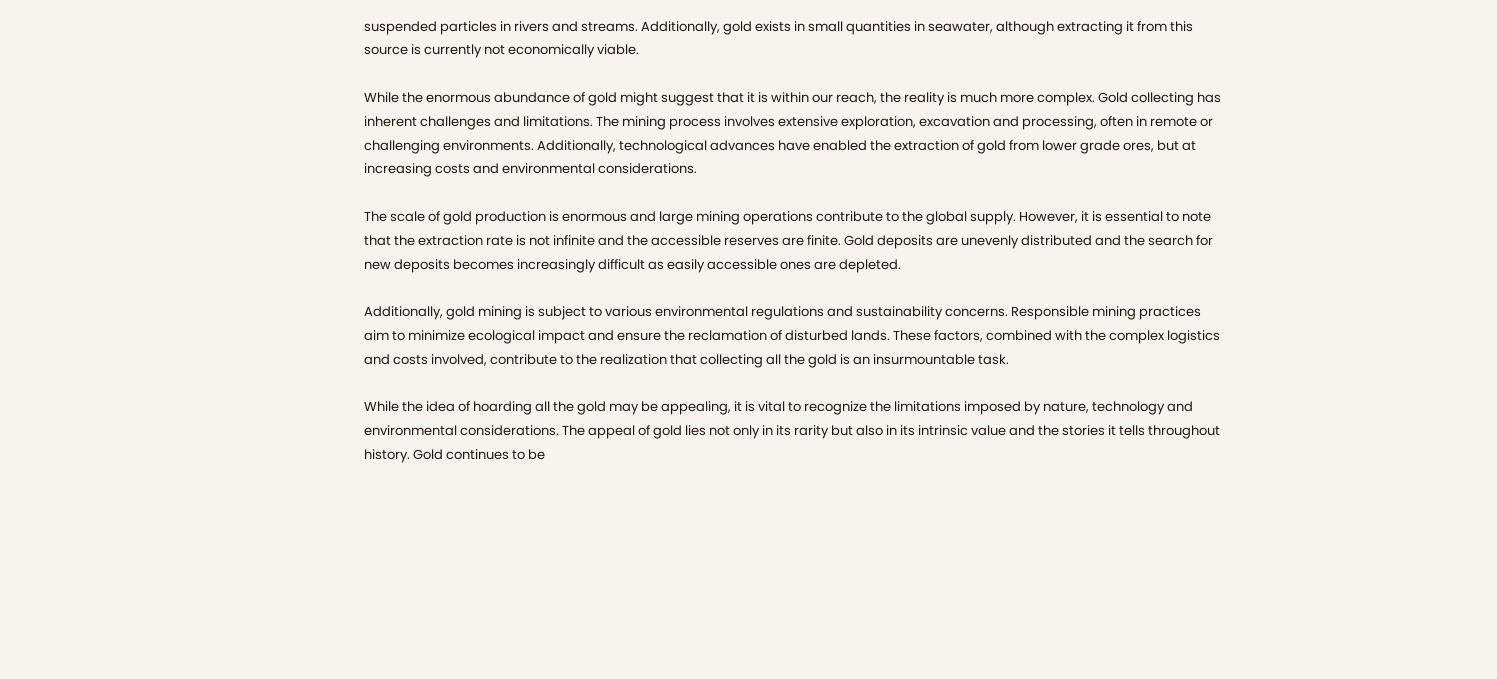suspended particles in rivers and streams. Additionally, gold exists in small quantities in seawater, although extracting it from this source is currently not economically viable.

While the enormous abundance of gold might suggest that it is within our reach, the reality is much more complex. Gold collecting has inherent challenges and limitations. The mining process involves extensive exploration, excavation and processing, often in remote or challenging environments. Additionally, technological advances have enabled the extraction of gold from lower grade ores, but at increasing costs and environmental considerations.

The scale of gold production is enormous and large mining operations contribute to the global supply. However, it is essential to note that the extraction rate is not infinite and the accessible reserves are finite. Gold deposits are unevenly distributed and the search for new deposits becomes increasingly difficult as easily accessible ones are depleted.

Additionally, gold mining is subject to various environmental regulations and sustainability concerns. Responsible mining practices aim to minimize ecological impact and ensure the reclamation of disturbed lands. These factors, combined with the complex logistics and costs involved, contribute to the realization that collecting all the gold is an insurmountable task.

While the idea of hoarding all the gold may be appealing, it is vital to recognize the limitations imposed by nature, technology and environmental considerations. The appeal of gold lies not only in its rarity but also in its intrinsic value and the stories it tells throughout history. Gold continues to be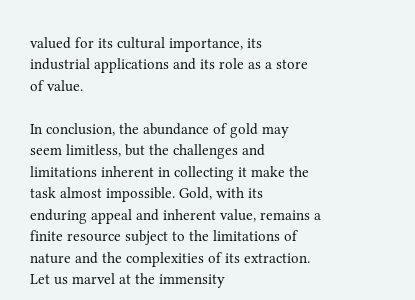valued for its cultural importance, its industrial applications and its role as a store of value.

In conclusion, the abundance of gold may seem limitless, but the challenges and limitations inherent in collecting it make the task almost impossible. Gold, with its enduring appeal and inherent value, remains a finite resource subject to the limitations of nature and the complexities of its extraction. Let us marvel at the immensity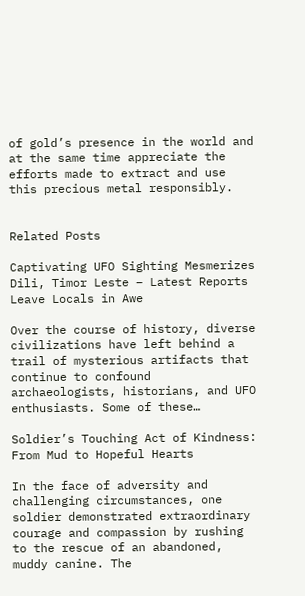of gold’s presence in the world and at the same time appreciate the efforts made to extract and use this precious metal responsibly.


Related Posts

Captivating UFO Sighting Mesmerizes Dili, Timor Leste – Latest Reports Leave Locals in Awe

Over the course of history, diverse civilizations have left behind a trail of mysterious artifacts that continue to confound archaeologists, historians, and UFO enthusiasts. Some of these…

Soldier’s Touching Act of Kindness: From Mud to Hopeful Hearts

In the face of adversity and challenging circumstances, one soldier demonstrated extraordinary courage and compassion by rushing to the rescue of an abandoned, muddy canine. The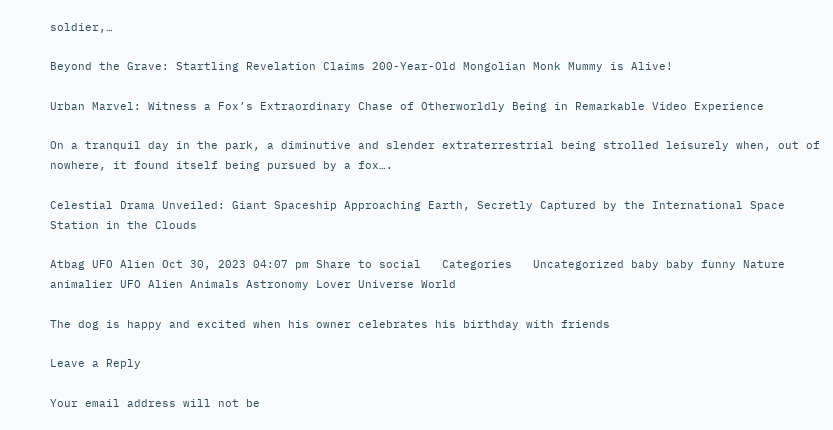soldier,…

Beyond the Grave: Startling Revelation Claims 200-Year-Old Mongolian Monk Mummy is Alive!

Urban Marvel: Witness a Fox’s Extraordinary Chase of Otherworldly Being in Remarkable Video Experience

On a tranquil day in the park, a diminutive and slender extraterrestrial being strolled leisurely when, out of nowhere, it found itself being pursued by a fox….

Celestial Drama Unveiled: Giant Spaceship Approaching Earth, Secretly Captured by the International Space Station in the Clouds

Atbag UFO Alien Oct 30, 2023 04:07 pm Share to social   Categories   Uncategorized baby baby funny Nature animalier UFO Alien Animals Astronomy Lover Universe World

The dog is happy and excited when his owner celebrates his birthday with friends

Leave a Reply

Your email address will not be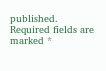published. Required fields are marked *